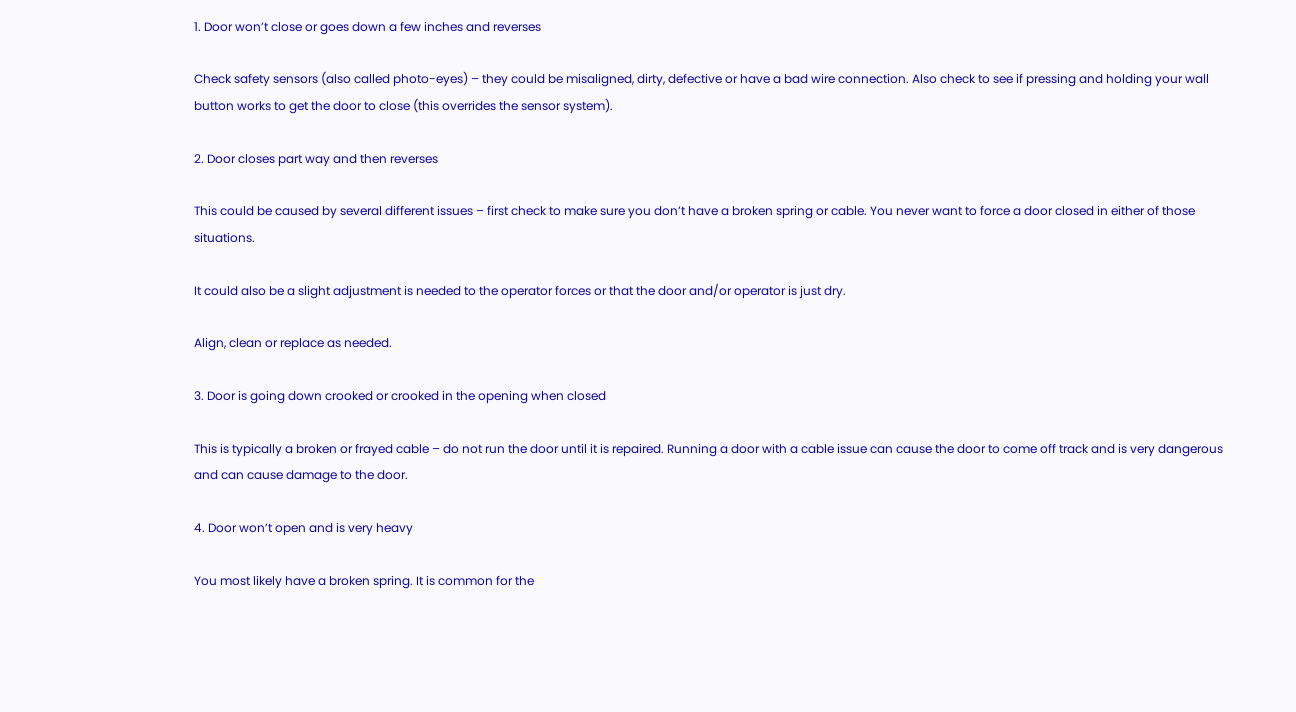1. Door won’t close or goes down a few inches and reverses

Check safety sensors (also called photo-eyes) – they could be misaligned, dirty, defective or have a bad wire connection. Also check to see if pressing and holding your wall button works to get the door to close (this overrides the sensor system).

2. Door closes part way and then reverses

This could be caused by several different issues – first check to make sure you don’t have a broken spring or cable. You never want to force a door closed in either of those situations.

It could also be a slight adjustment is needed to the operator forces or that the door and/or operator is just dry.

Align, clean or replace as needed.

3. Door is going down crooked or crooked in the opening when closed

This is typically a broken or frayed cable – do not run the door until it is repaired. Running a door with a cable issue can cause the door to come off track and is very dangerous and can cause damage to the door.

4. Door won’t open and is very heavy

You most likely have a broken spring. It is common for the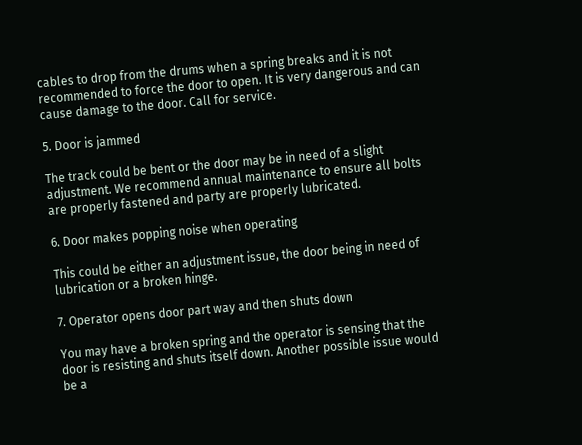cables to drop from the drums when a spring breaks and it is not recommended to force the door to open. It is very dangerous and can cause damage to the door. Call for service.

5. Door is jammed

The track could be bent or the door may be in need of a slight adjustment. We recommend annual maintenance to ensure all bolts are properly fastened and party are properly lubricated.

6. Door makes popping noise when operating

This could be either an adjustment issue, the door being in need of lubrication or a broken hinge.

7. Operator opens door part way and then shuts down

You may have a broken spring and the operator is sensing that the door is resisting and shuts itself down. Another possible issue would be a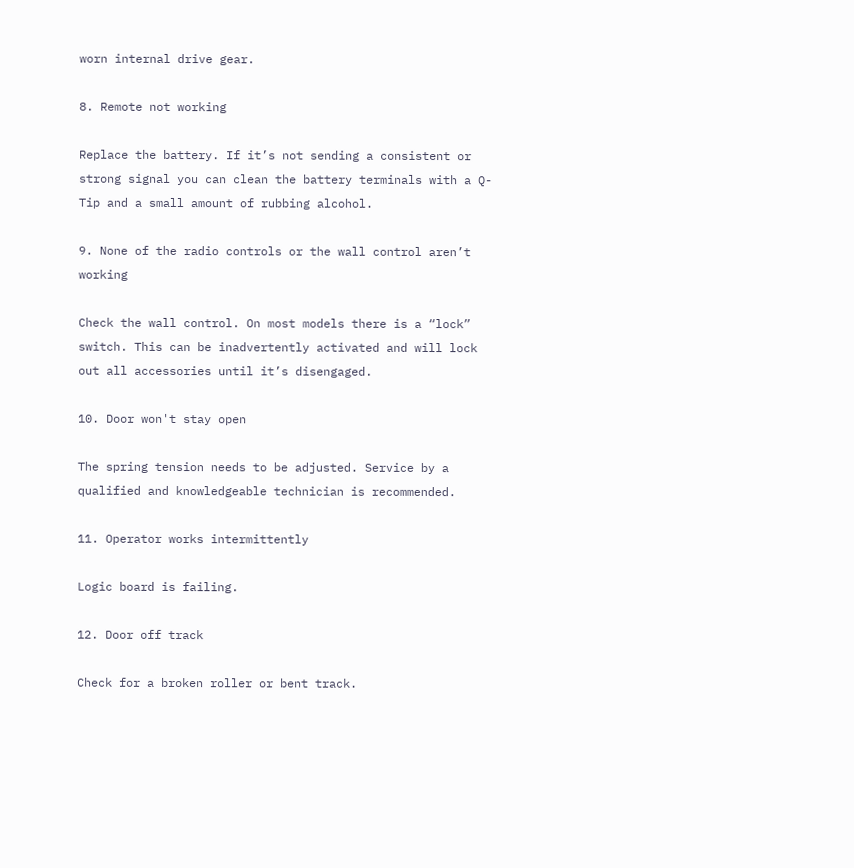worn internal drive gear.

8. Remote not working

Replace the battery. If it’s not sending a consistent or strong signal you can clean the battery terminals with a Q-Tip and a small amount of rubbing alcohol.

9. None of the radio controls or the wall control aren’t working

Check the wall control. On most models there is a “lock” switch. This can be inadvertently activated and will lock out all accessories until it’s disengaged.

10. Door won't stay open

The spring tension needs to be adjusted. Service by a qualified and knowledgeable technician is recommended.

11. Operator works intermittently

Logic board is failing.

12. Door off track

Check for a broken roller or bent track.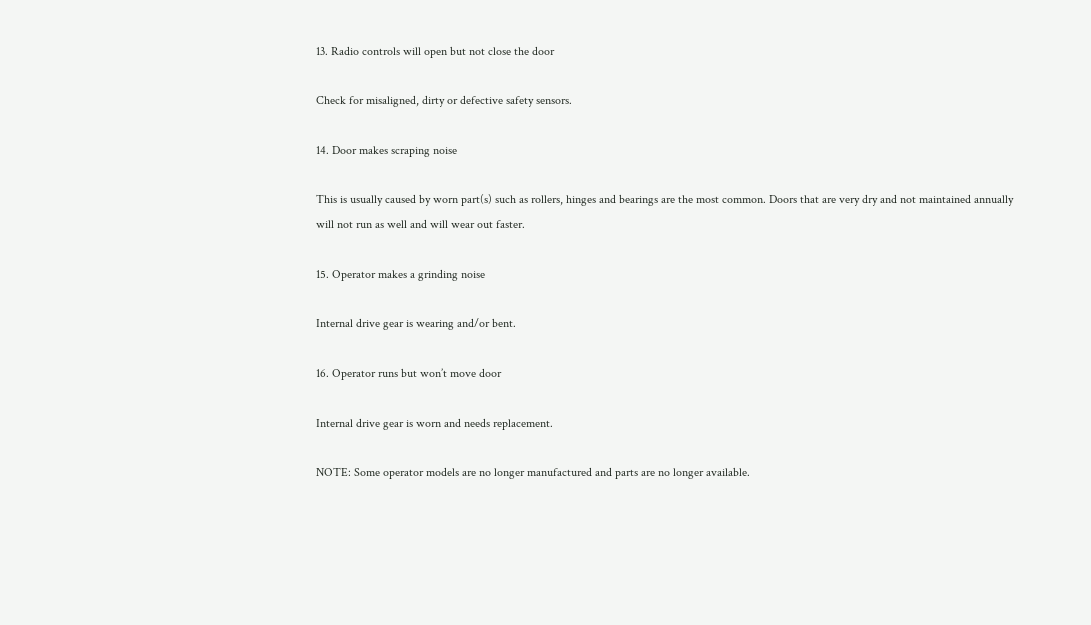13. Radio controls will open but not close the door

Check for misaligned, dirty or defective safety sensors.

14. Door makes scraping noise

This is usually caused by worn part(s) such as rollers, hinges and bearings are the most common. Doors that are very dry and not maintained annually will not run as well and will wear out faster.

15. Operator makes a grinding noise

Internal drive gear is wearing and/or bent.

16. Operator runs but won’t move door

Internal drive gear is worn and needs replacement.

NOTE: Some operator models are no longer manufactured and parts are no longer available.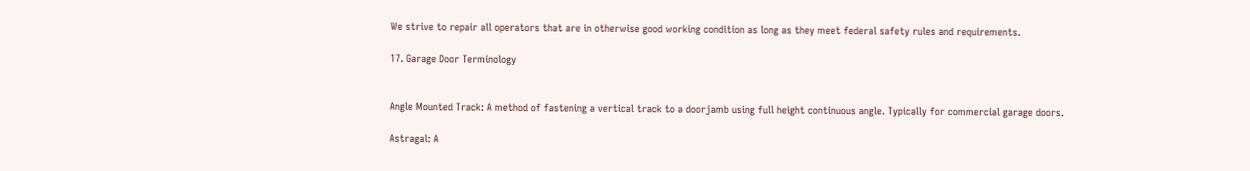We strive to repair all operators that are in otherwise good working condition as long as they meet federal safety rules and requirements.

17. Garage Door Terminology


Angle Mounted Track: A method of fastening a vertical track to a doorjamb using full height continuous angle. Typically for commercial garage doors.

Astragal: A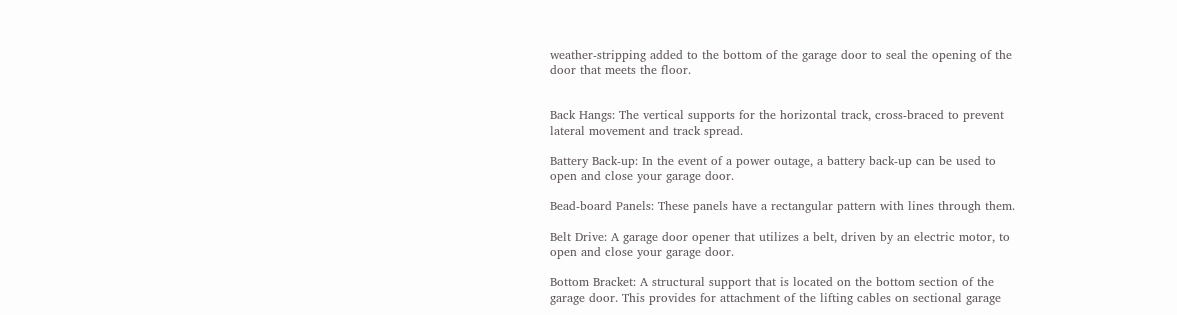weather-stripping added to the bottom of the garage door to seal the opening of the door that meets the floor.


Back Hangs: The vertical supports for the horizontal track, cross-braced to prevent lateral movement and track spread.

Battery Back-up: In the event of a power outage, a battery back-up can be used to open and close your garage door.

Bead-board Panels: These panels have a rectangular pattern with lines through them.

Belt Drive: A garage door opener that utilizes a belt, driven by an electric motor, to open and close your garage door.

Bottom Bracket: A structural support that is located on the bottom section of the garage door. This provides for attachment of the lifting cables on sectional garage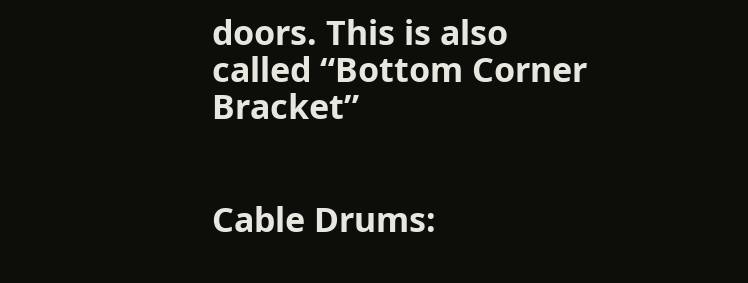doors. This is also called “Bottom Corner Bracket”


Cable Drums: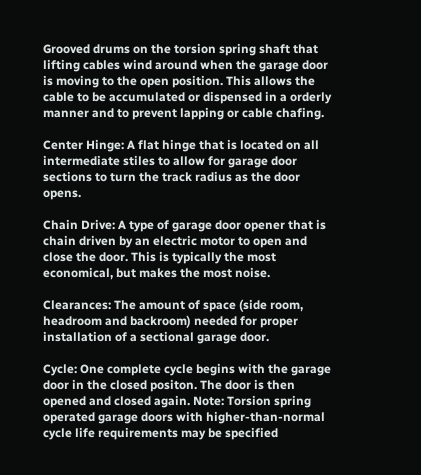Grooved drums on the torsion spring shaft that lifting cables wind around when the garage door is moving to the open position. This allows the cable to be accumulated or dispensed in a orderly manner and to prevent lapping or cable chafing.

Center Hinge: A flat hinge that is located on all intermediate stiles to allow for garage door sections to turn the track radius as the door opens.

Chain Drive: A type of garage door opener that is chain driven by an electric motor to open and close the door. This is typically the most economical, but makes the most noise.

Clearances: The amount of space (side room, headroom and backroom) needed for proper installation of a sectional garage door.

Cycle: One complete cycle begins with the garage door in the closed positon. The door is then opened and closed again. Note: Torsion spring operated garage doors with higher-than-normal cycle life requirements may be specified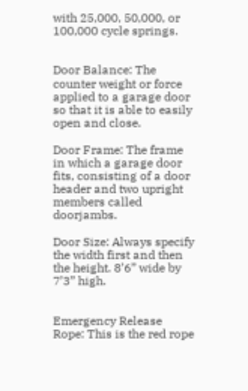with 25,000, 50,000, or 100,000 cycle springs.


Door Balance: The counter weight or force applied to a garage door so that it is able to easily open and close.

Door Frame: The frame in which a garage door fits, consisting of a door header and two upright members called doorjambs.

Door Size: Always specify the width first and then the height. 8’6” wide by 7’3” high.


Emergency Release Rope: This is the red rope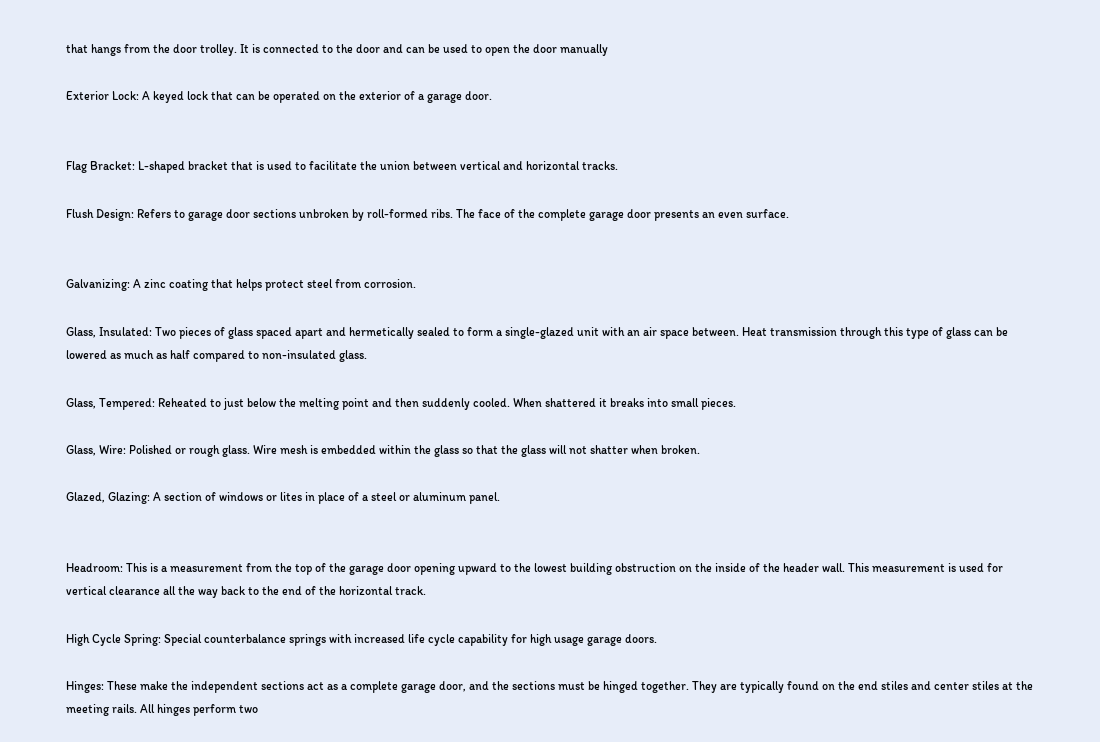that hangs from the door trolley. It is connected to the door and can be used to open the door manually

Exterior Lock: A keyed lock that can be operated on the exterior of a garage door.


Flag Bracket: L-shaped bracket that is used to facilitate the union between vertical and horizontal tracks.

Flush Design: Refers to garage door sections unbroken by roll-formed ribs. The face of the complete garage door presents an even surface.


Galvanizing: A zinc coating that helps protect steel from corrosion.

Glass, Insulated: Two pieces of glass spaced apart and hermetically sealed to form a single-glazed unit with an air space between. Heat transmission through this type of glass can be lowered as much as half compared to non-insulated glass.

Glass, Tempered: Reheated to just below the melting point and then suddenly cooled. When shattered it breaks into small pieces.

Glass, Wire: Polished or rough glass. Wire mesh is embedded within the glass so that the glass will not shatter when broken.

Glazed, Glazing: A section of windows or lites in place of a steel or aluminum panel.


Headroom: This is a measurement from the top of the garage door opening upward to the lowest building obstruction on the inside of the header wall. This measurement is used for vertical clearance all the way back to the end of the horizontal track.

High Cycle Spring: Special counterbalance springs with increased life cycle capability for high usage garage doors.

Hinges: These make the independent sections act as a complete garage door, and the sections must be hinged together. They are typically found on the end stiles and center stiles at the meeting rails. All hinges perform two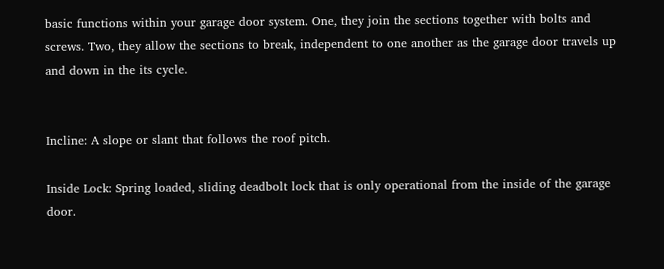basic functions within your garage door system. One, they join the sections together with bolts and screws. Two, they allow the sections to break, independent to one another as the garage door travels up and down in the its cycle.


Incline: A slope or slant that follows the roof pitch.

Inside Lock: Spring loaded, sliding deadbolt lock that is only operational from the inside of the garage door.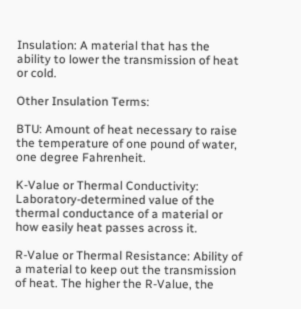Insulation: A material that has the ability to lower the transmission of heat or cold.

Other Insulation Terms:

BTU: Amount of heat necessary to raise the temperature of one pound of water, one degree Fahrenheit.

K-Value or Thermal Conductivity: Laboratory-determined value of the thermal conductance of a material or how easily heat passes across it.

R-Value or Thermal Resistance: Ability of a material to keep out the transmission of heat. The higher the R-Value, the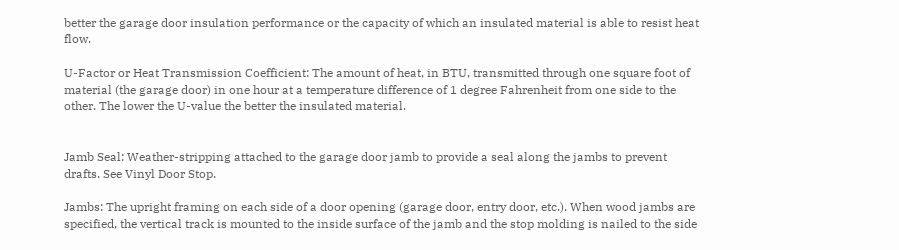better the garage door insulation performance or the capacity of which an insulated material is able to resist heat flow.

U-Factor or Heat Transmission Coefficient: The amount of heat, in BTU, transmitted through one square foot of material (the garage door) in one hour at a temperature difference of 1 degree Fahrenheit from one side to the other. The lower the U-value the better the insulated material.


Jamb Seal: Weather-stripping attached to the garage door jamb to provide a seal along the jambs to prevent drafts. See Vinyl Door Stop.

Jambs: The upright framing on each side of a door opening (garage door, entry door, etc.). When wood jambs are specified, the vertical track is mounted to the inside surface of the jamb and the stop molding is nailed to the side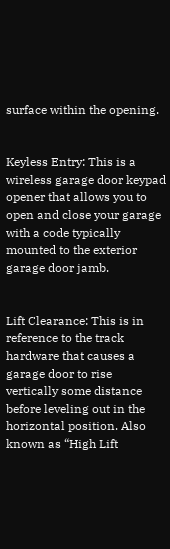surface within the opening.


Keyless Entry: This is a wireless garage door keypad opener that allows you to open and close your garage with a code typically mounted to the exterior garage door jamb.


Lift Clearance: This is in reference to the track hardware that causes a garage door to rise vertically some distance before leveling out in the horizontal position. Also known as “High Lift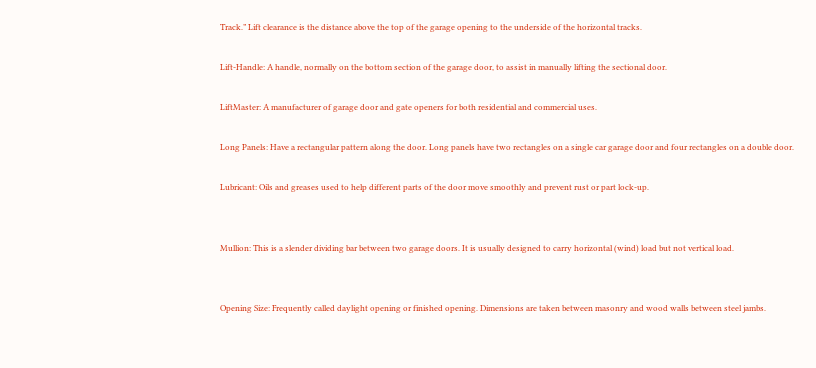Track.” Lift clearance is the distance above the top of the garage opening to the underside of the horizontal tracks.

Lift-Handle: A handle, normally on the bottom section of the garage door, to assist in manually lifting the sectional door.

LiftMaster: A manufacturer of garage door and gate openers for both residential and commercial uses.

Long Panels: Have a rectangular pattern along the door. Long panels have two rectangles on a single car garage door and four rectangles on a double door.

Lubricant: Oils and greases used to help different parts of the door move smoothly and prevent rust or part lock-up.


Mullion: This is a slender dividing bar between two garage doors. It is usually designed to carry horizontal (wind) load but not vertical load.


Opening Size: Frequently called daylight opening or finished opening. Dimensions are taken between masonry and wood walls between steel jambs.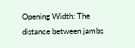Opening Width: The distance between jambs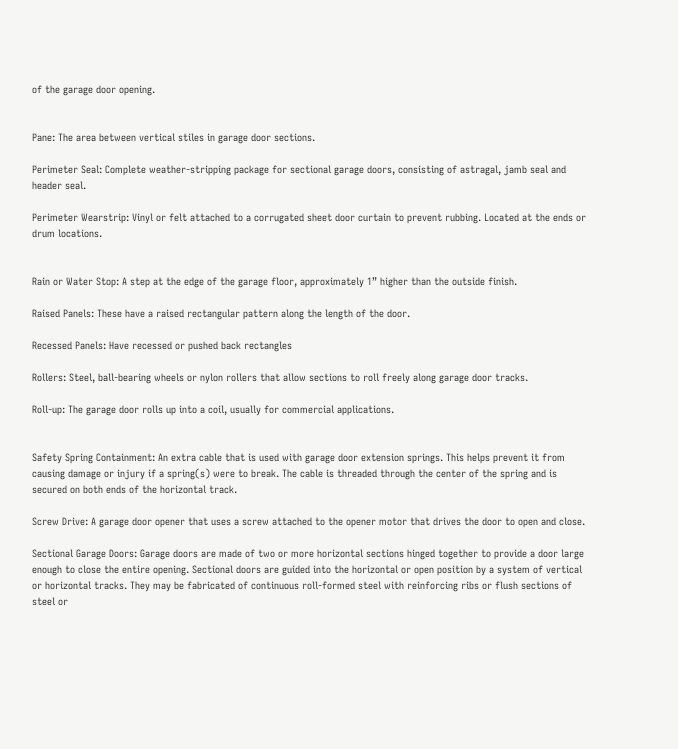of the garage door opening.


Pane: The area between vertical stiles in garage door sections.

Perimeter Seal: Complete weather-stripping package for sectional garage doors, consisting of astragal, jamb seal and header seal.

Perimeter Wearstrip: Vinyl or felt attached to a corrugated sheet door curtain to prevent rubbing. Located at the ends or drum locations.


Rain or Water Stop: A step at the edge of the garage floor, approximately 1” higher than the outside finish.

Raised Panels: These have a raised rectangular pattern along the length of the door.

Recessed Panels: Have recessed or pushed back rectangles

Rollers: Steel, ball-bearing wheels or nylon rollers that allow sections to roll freely along garage door tracks.

Roll-up: The garage door rolls up into a coil, usually for commercial applications.


Safety Spring Containment: An extra cable that is used with garage door extension springs. This helps prevent it from causing damage or injury if a spring(s) were to break. The cable is threaded through the center of the spring and is secured on both ends of the horizontal track.

Screw Drive: A garage door opener that uses a screw attached to the opener motor that drives the door to open and close.

Sectional Garage Doors: Garage doors are made of two or more horizontal sections hinged together to provide a door large enough to close the entire opening. Sectional doors are guided into the horizontal or open position by a system of vertical or horizontal tracks. They may be fabricated of continuous roll-formed steel with reinforcing ribs or flush sections of steel or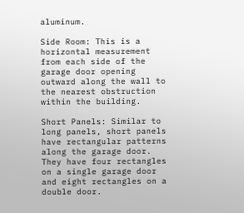aluminum.

Side Room: This is a horizontal measurement from each side of the garage door opening outward along the wall to the nearest obstruction within the building.

Short Panels: Similar to long panels, short panels have rectangular patterns along the garage door. They have four rectangles on a single garage door and eight rectangles on a double door.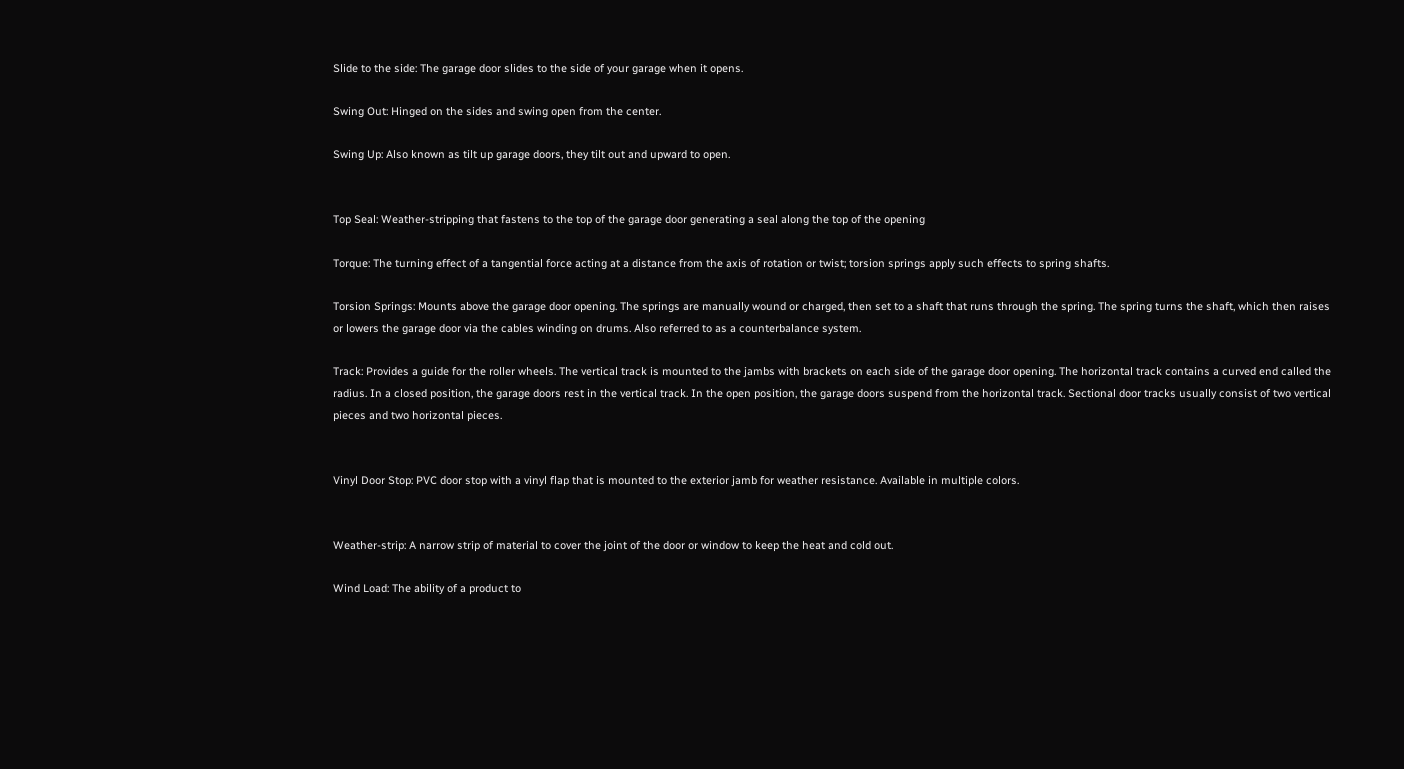Slide to the side: The garage door slides to the side of your garage when it opens.

Swing Out: Hinged on the sides and swing open from the center.

Swing Up: Also known as tilt up garage doors, they tilt out and upward to open.


Top Seal: Weather-stripping that fastens to the top of the garage door generating a seal along the top of the opening

Torque: The turning effect of a tangential force acting at a distance from the axis of rotation or twist; torsion springs apply such effects to spring shafts.

Torsion Springs: Mounts above the garage door opening. The springs are manually wound or charged, then set to a shaft that runs through the spring. The spring turns the shaft, which then raises or lowers the garage door via the cables winding on drums. Also referred to as a counterbalance system.

Track: Provides a guide for the roller wheels. The vertical track is mounted to the jambs with brackets on each side of the garage door opening. The horizontal track contains a curved end called the radius. In a closed position, the garage doors rest in the vertical track. In the open position, the garage doors suspend from the horizontal track. Sectional door tracks usually consist of two vertical pieces and two horizontal pieces.


Vinyl Door Stop: PVC door stop with a vinyl flap that is mounted to the exterior jamb for weather resistance. Available in multiple colors.


Weather-strip: A narrow strip of material to cover the joint of the door or window to keep the heat and cold out.

Wind Load: The ability of a product to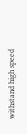withstand high speed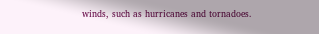winds, such as hurricanes and tornadoes.